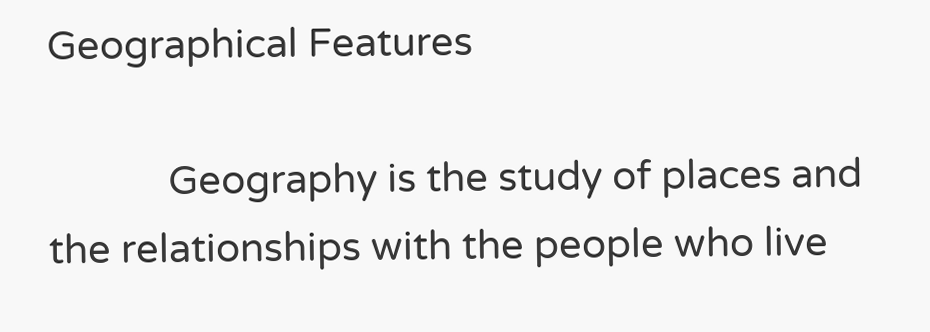Geographical Features

            Geography is the study of places and the relationships with the people who live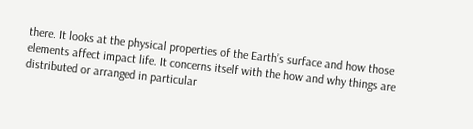there. It looks at the physical properties of the Earth’s surface and how those elements affect impact life. It concerns itself with the how and why things are distributed or arranged in particular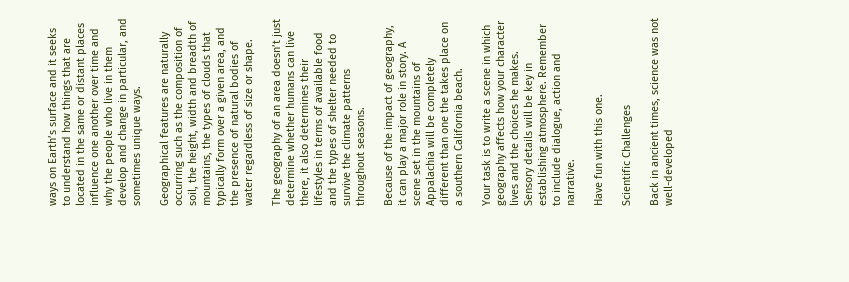ways on Earth’s surface and it seeks to understand how things that are located in the same or distant places influence one another over time and why the people who live in them develop and change in particular, and sometimes unique ways.

Geographical features are naturally occurring such as the composition of soil, the height, width and breadth of mountains, the types of clouds that typically form over a given area, and the presence of natural bodies of water regardless of size or shape.

The geography of an area doesn’t just determine whether humans can live there, it also determines their lifestyles in terms of available food and the types of shelter needed to survive the climate patterns throughout seasons.

Because of the impact of geography, it can play a major role in story. A scene set in the mountains of Appalachia will be completely different than one the takes place on a southern California beach.

Your task is to write a scene in which geography affects how your character lives and the choices he makes. Sensory details will be key in establishing atmosphere. Remember to include dialogue, action and narrative.

Have fun with this one.

Scientific Challenges

Back in ancient times, science was not well-developed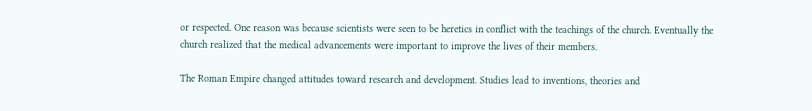or respected. One reason was because scientists were seen to be heretics in conflict with the teachings of the church. Eventually the church realized that the medical advancements were important to improve the lives of their members.

The Roman Empire changed attitudes toward research and development. Studies lead to inventions, theories and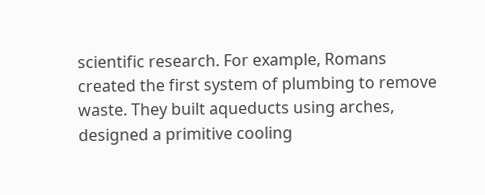scientific research. For example, Romans created the first system of plumbing to remove waste. They built aqueducts using arches, designed a primitive cooling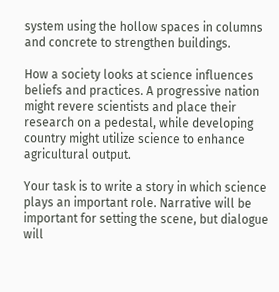system using the hollow spaces in columns and concrete to strengthen buildings.

How a society looks at science influences beliefs and practices. A progressive nation might revere scientists and place their research on a pedestal, while developing country might utilize science to enhance agricultural output.

Your task is to write a story in which science plays an important role. Narrative will be important for setting the scene, but dialogue will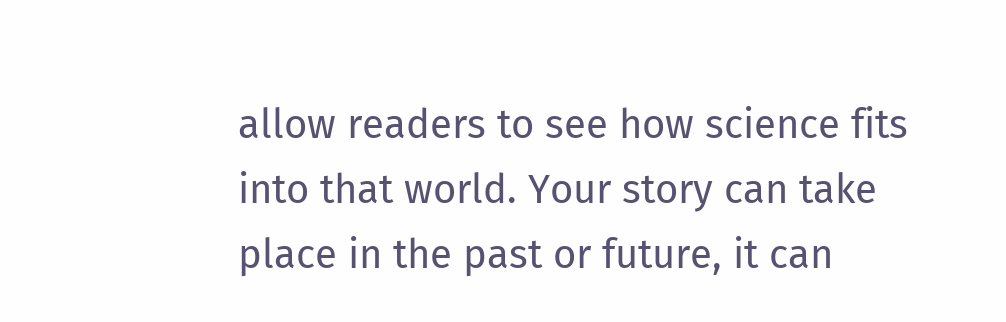allow readers to see how science fits into that world. Your story can take place in the past or future, it can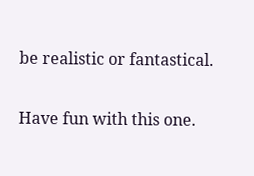be realistic or fantastical.

Have fun with this one.